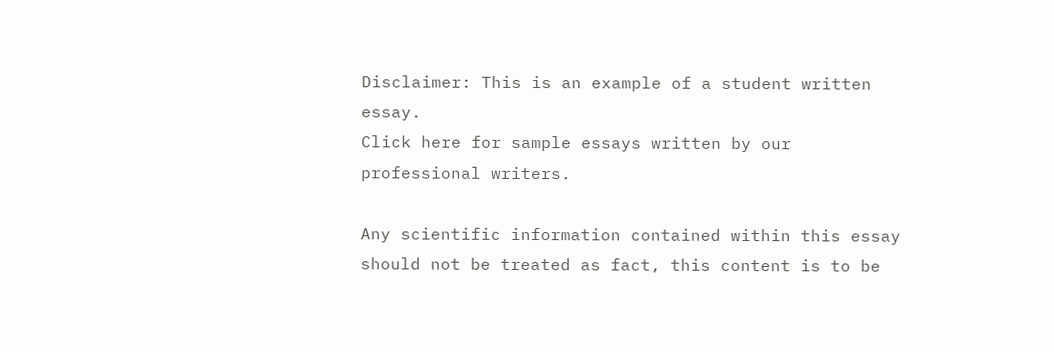Disclaimer: This is an example of a student written essay.
Click here for sample essays written by our professional writers.

Any scientific information contained within this essay should not be treated as fact, this content is to be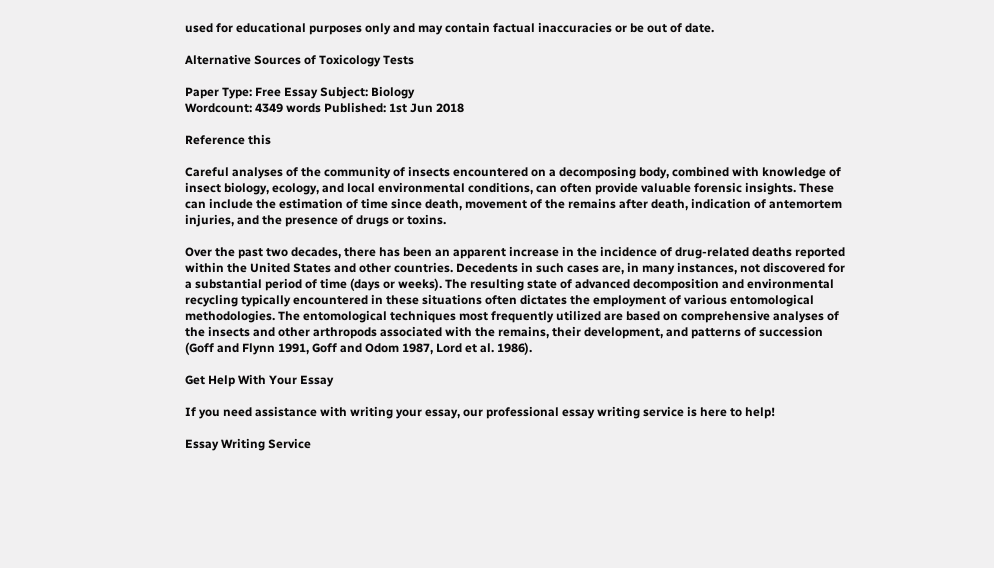used for educational purposes only and may contain factual inaccuracies or be out of date.

Alternative Sources of Toxicology Tests

Paper Type: Free Essay Subject: Biology
Wordcount: 4349 words Published: 1st Jun 2018

Reference this

Careful analyses of the community of insects encountered on a decomposing body, combined with knowledge of insect biology, ecology, and local environmental conditions, can often provide valuable forensic insights. These can include the estimation of time since death, movement of the remains after death, indication of antemortem injuries, and the presence of drugs or toxins.

Over the past two decades, there has been an apparent increase in the incidence of drug-related deaths reported within the United States and other countries. Decedents in such cases are, in many instances, not discovered for a substantial period of time (days or weeks). The resulting state of advanced decomposition and environmental recycling typically encountered in these situations often dictates the employment of various entomological methodologies. The entomological techniques most frequently utilized are based on comprehensive analyses of the insects and other arthropods associated with the remains, their development, and patterns of succession (Goff and Flynn 1991, Goff and Odom 1987, Lord et al. 1986).

Get Help With Your Essay

If you need assistance with writing your essay, our professional essay writing service is here to help!

Essay Writing Service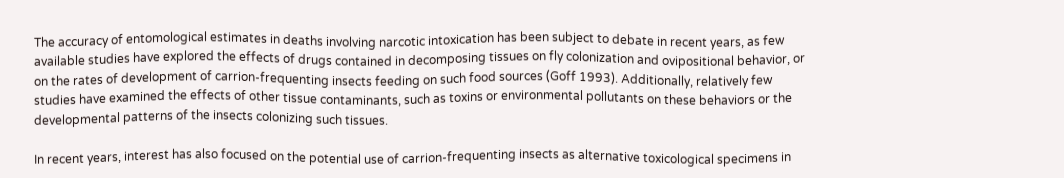The accuracy of entomological estimates in deaths involving narcotic intoxication has been subject to debate in recent years, as few available studies have explored the effects of drugs contained in decomposing tissues on fly colonization and ovipositional behavior, or on the rates of development of carrion-frequenting insects feeding on such food sources (Goff 1993). Additionally, relatively few studies have examined the effects of other tissue contaminants, such as toxins or environmental pollutants on these behaviors or the developmental patterns of the insects colonizing such tissues.

In recent years, interest has also focused on the potential use of carrion-frequenting insects as alternative toxicological specimens in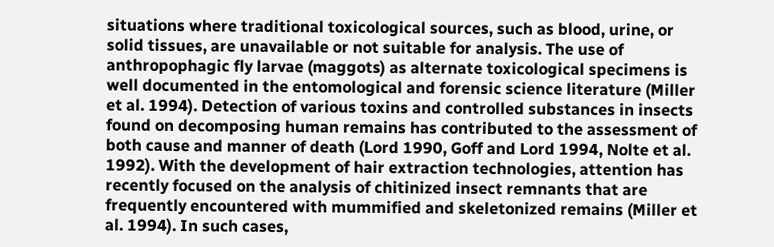situations where traditional toxicological sources, such as blood, urine, or solid tissues, are unavailable or not suitable for analysis. The use of anthropophagic fly larvae (maggots) as alternate toxicological specimens is well documented in the entomological and forensic science literature (Miller et al. 1994). Detection of various toxins and controlled substances in insects found on decomposing human remains has contributed to the assessment of both cause and manner of death (Lord 1990, Goff and Lord 1994, Nolte et al. 1992). With the development of hair extraction technologies, attention has recently focused on the analysis of chitinized insect remnants that are frequently encountered with mummified and skeletonized remains (Miller et al. 1994). In such cases,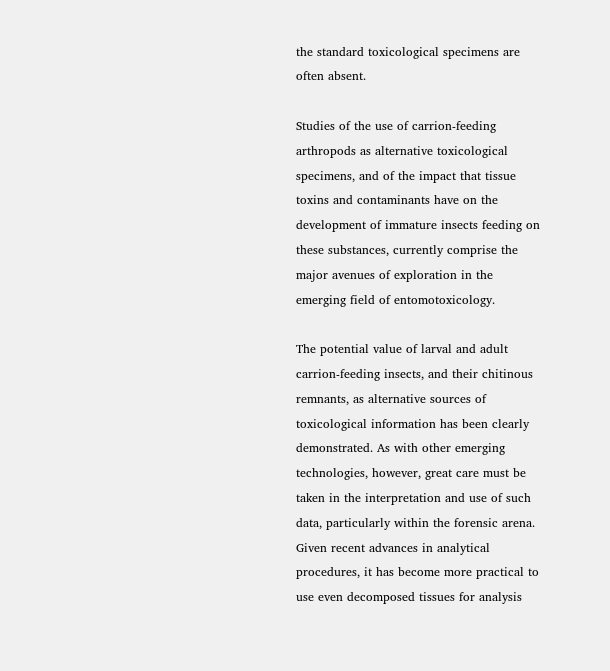the standard toxicological specimens are often absent.

Studies of the use of carrion-feeding arthropods as alternative toxicological specimens, and of the impact that tissue toxins and contaminants have on the development of immature insects feeding on these substances, currently comprise the major avenues of exploration in the emerging field of entomotoxicology.

The potential value of larval and adult carrion-feeding insects, and their chitinous remnants, as alternative sources of toxicological information has been clearly demonstrated. As with other emerging technologies, however, great care must be taken in the interpretation and use of such data, particularly within the forensic arena. Given recent advances in analytical procedures, it has become more practical to use even decomposed tissues for analysis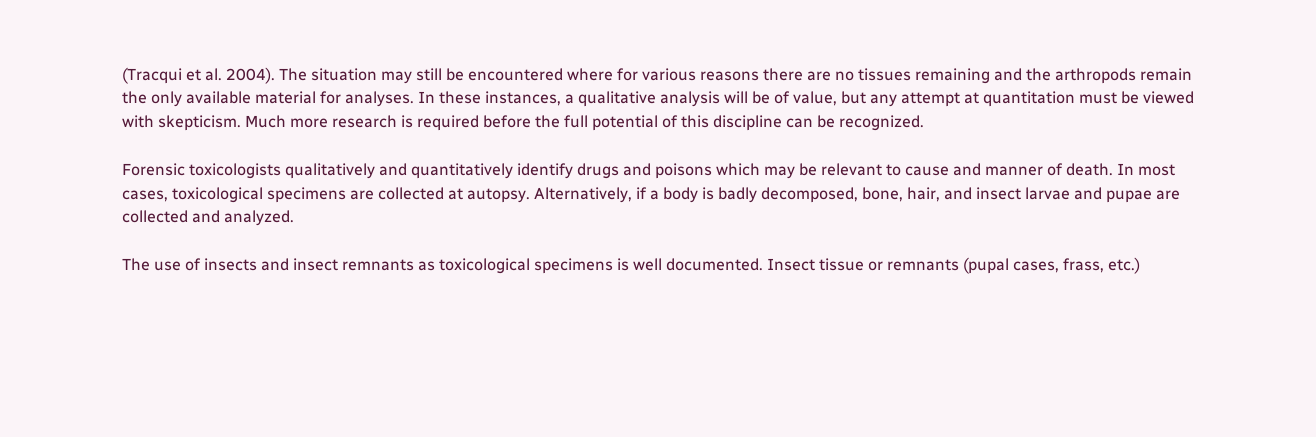(Tracqui et al. 2004). The situation may still be encountered where for various reasons there are no tissues remaining and the arthropods remain the only available material for analyses. In these instances, a qualitative analysis will be of value, but any attempt at quantitation must be viewed with skepticism. Much more research is required before the full potential of this discipline can be recognized.

Forensic toxicologists qualitatively and quantitatively identify drugs and poisons which may be relevant to cause and manner of death. In most cases, toxicological specimens are collected at autopsy. Alternatively, if a body is badly decomposed, bone, hair, and insect larvae and pupae are collected and analyzed.

The use of insects and insect remnants as toxicological specimens is well documented. Insect tissue or remnants (pupal cases, frass, etc.)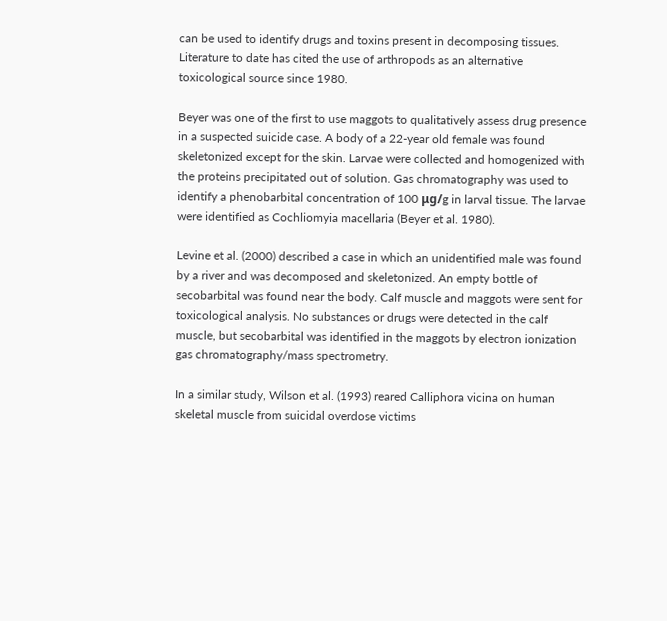can be used to identify drugs and toxins present in decomposing tissues. Literature to date has cited the use of arthropods as an alternative toxicological source since 1980.

Beyer was one of the first to use maggots to qualitatively assess drug presence in a suspected suicide case. A body of a 22-year old female was found skeletonized except for the skin. Larvae were collected and homogenized with the proteins precipitated out of solution. Gas chromatography was used to identify a phenobarbital concentration of 100 μg/g in larval tissue. The larvae were identified as Cochliomyia macellaria (Beyer et al. 1980).

Levine et al. (2000) described a case in which an unidentified male was found by a river and was decomposed and skeletonized. An empty bottle of secobarbital was found near the body. Calf muscle and maggots were sent for toxicological analysis. No substances or drugs were detected in the calf muscle, but secobarbital was identified in the maggots by electron ionization gas chromatography/mass spectrometry.

In a similar study, Wilson et al. (1993) reared Calliphora vicina on human skeletal muscle from suicidal overdose victims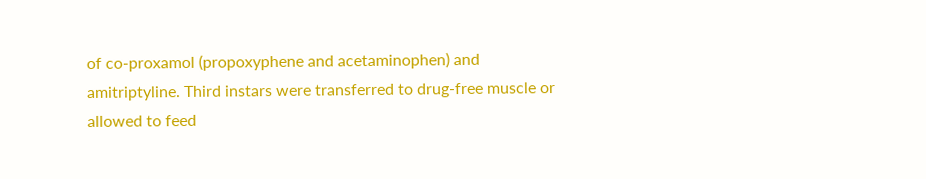of co-proxamol (propoxyphene and acetaminophen) and amitriptyline. Third instars were transferred to drug-free muscle or allowed to feed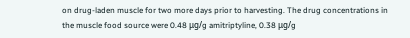on drug-laden muscle for two more days prior to harvesting. The drug concentrations in the muscle food source were 0.48 μg/g amitriptyline, 0.38 μg/g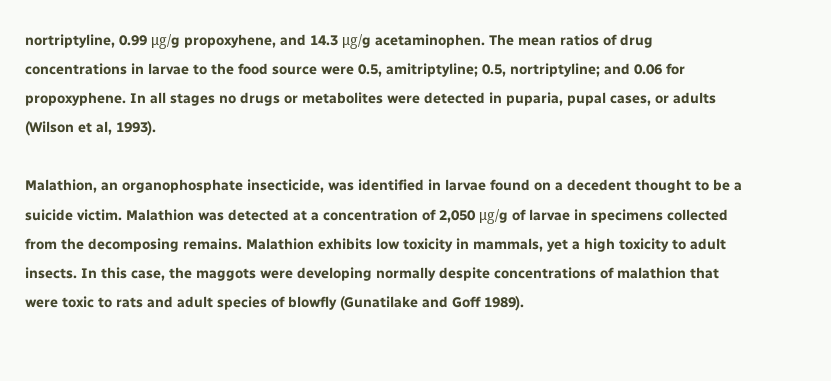nortriptyline, 0.99 μg/g propoxyhene, and 14.3 μg/g acetaminophen. The mean ratios of drug concentrations in larvae to the food source were 0.5, amitriptyline; 0.5, nortriptyline; and 0.06 for propoxyphene. In all stages no drugs or metabolites were detected in puparia, pupal cases, or adults (Wilson et al, 1993).

Malathion, an organophosphate insecticide, was identified in larvae found on a decedent thought to be a suicide victim. Malathion was detected at a concentration of 2,050 μg/g of larvae in specimens collected from the decomposing remains. Malathion exhibits low toxicity in mammals, yet a high toxicity to adult insects. In this case, the maggots were developing normally despite concentrations of malathion that were toxic to rats and adult species of blowfly (Gunatilake and Goff 1989).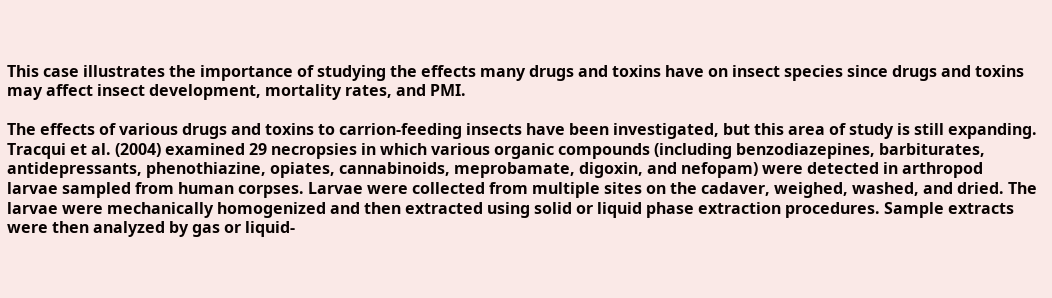This case illustrates the importance of studying the effects many drugs and toxins have on insect species since drugs and toxins may affect insect development, mortality rates, and PMI.

The effects of various drugs and toxins to carrion-feeding insects have been investigated, but this area of study is still expanding. Tracqui et al. (2004) examined 29 necropsies in which various organic compounds (including benzodiazepines, barbiturates, antidepressants, phenothiazine, opiates, cannabinoids, meprobamate, digoxin, and nefopam) were detected in arthropod larvae sampled from human corpses. Larvae were collected from multiple sites on the cadaver, weighed, washed, and dried. The larvae were mechanically homogenized and then extracted using solid or liquid phase extraction procedures. Sample extracts were then analyzed by gas or liquid-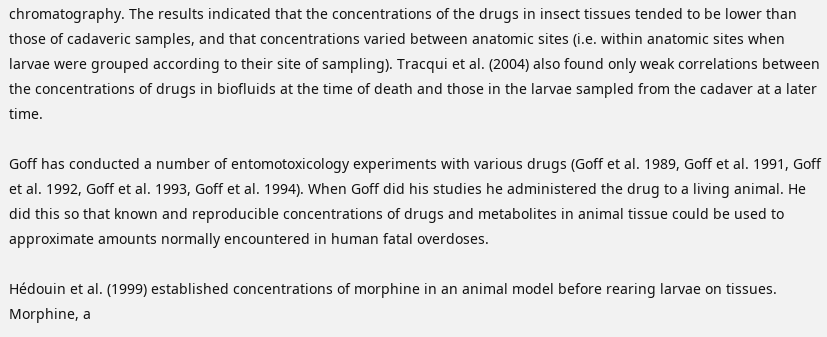chromatography. The results indicated that the concentrations of the drugs in insect tissues tended to be lower than those of cadaveric samples, and that concentrations varied between anatomic sites (i.e. within anatomic sites when larvae were grouped according to their site of sampling). Tracqui et al. (2004) also found only weak correlations between the concentrations of drugs in biofluids at the time of death and those in the larvae sampled from the cadaver at a later time.

Goff has conducted a number of entomotoxicology experiments with various drugs (Goff et al. 1989, Goff et al. 1991, Goff et al. 1992, Goff et al. 1993, Goff et al. 1994). When Goff did his studies he administered the drug to a living animal. He did this so that known and reproducible concentrations of drugs and metabolites in animal tissue could be used to approximate amounts normally encountered in human fatal overdoses.

Hédouin et al. (1999) established concentrations of morphine in an animal model before rearing larvae on tissues. Morphine, a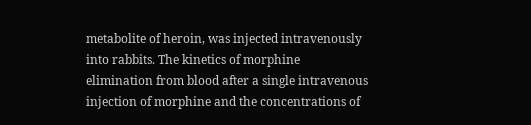metabolite of heroin, was injected intravenously into rabbits. The kinetics of morphine elimination from blood after a single intravenous injection of morphine and the concentrations of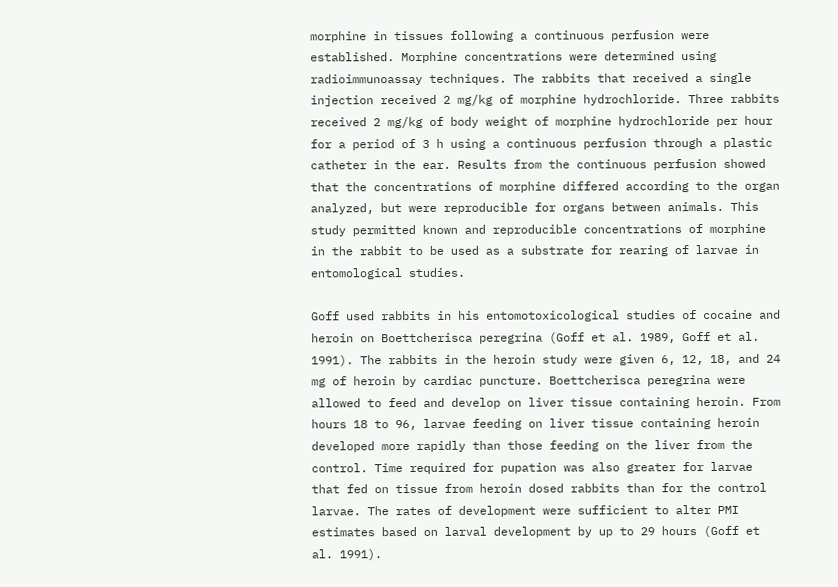morphine in tissues following a continuous perfusion were established. Morphine concentrations were determined using radioimmunoassay techniques. The rabbits that received a single injection received 2 mg/kg of morphine hydrochloride. Three rabbits received 2 mg/kg of body weight of morphine hydrochloride per hour for a period of 3 h using a continuous perfusion through a plastic catheter in the ear. Results from the continuous perfusion showed that the concentrations of morphine differed according to the organ analyzed, but were reproducible for organs between animals. This study permitted known and reproducible concentrations of morphine in the rabbit to be used as a substrate for rearing of larvae in entomological studies.

Goff used rabbits in his entomotoxicological studies of cocaine and heroin on Boettcherisca peregrina (Goff et al. 1989, Goff et al. 1991). The rabbits in the heroin study were given 6, 12, 18, and 24 mg of heroin by cardiac puncture. Boettcherisca peregrina were allowed to feed and develop on liver tissue containing heroin. From hours 18 to 96, larvae feeding on liver tissue containing heroin developed more rapidly than those feeding on the liver from the control. Time required for pupation was also greater for larvae that fed on tissue from heroin dosed rabbits than for the control larvae. The rates of development were sufficient to alter PMI estimates based on larval development by up to 29 hours (Goff et al. 1991).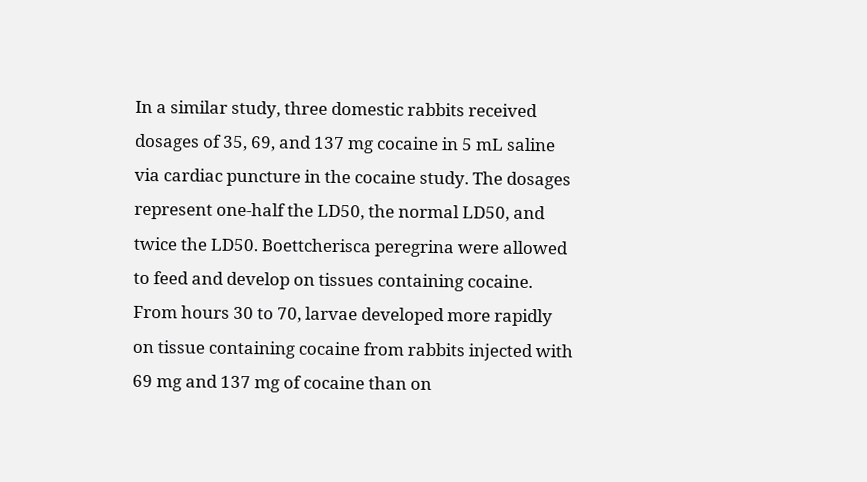In a similar study, three domestic rabbits received dosages of 35, 69, and 137 mg cocaine in 5 mL saline via cardiac puncture in the cocaine study. The dosages represent one-half the LD50, the normal LD50, and twice the LD50. Boettcherisca peregrina were allowed to feed and develop on tissues containing cocaine. From hours 30 to 70, larvae developed more rapidly on tissue containing cocaine from rabbits injected with 69 mg and 137 mg of cocaine than on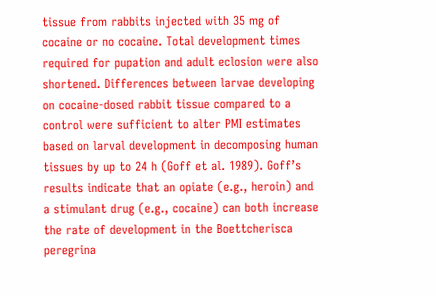tissue from rabbits injected with 35 mg of cocaine or no cocaine. Total development times required for pupation and adult eclosion were also shortened. Differences between larvae developing on cocaine-dosed rabbit tissue compared to a control were sufficient to alter PMI estimates based on larval development in decomposing human tissues by up to 24 h (Goff et al. 1989). Goff’s results indicate that an opiate (e.g., heroin) and a stimulant drug (e.g., cocaine) can both increase the rate of development in the Boettcherisca peregrina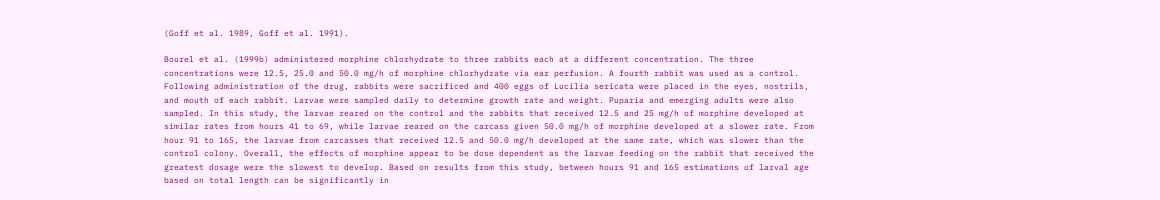(Goff et al. 1989, Goff et al. 1991).

Bourel et al. (1999b) administered morphine chlorhydrate to three rabbits each at a different concentration. The three concentrations were 12.5, 25.0 and 50.0 mg/h of morphine chlorhydrate via ear perfusion. A fourth rabbit was used as a control. Following administration of the drug, rabbits were sacrificed and 400 eggs of Lucilia sericata were placed in the eyes, nostrils, and mouth of each rabbit. Larvae were sampled daily to determine growth rate and weight. Puparia and emerging adults were also sampled. In this study, the larvae reared on the control and the rabbits that received 12.5 and 25 mg/h of morphine developed at similar rates from hours 41 to 69, while larvae reared on the carcass given 50.0 mg/h of morphine developed at a slower rate. From hour 91 to 165, the larvae from carcasses that received 12.5 and 50.0 mg/h developed at the same rate, which was slower than the control colony. Overall, the effects of morphine appear to be dose dependent as the larvae feeding on the rabbit that received the greatest dosage were the slowest to develop. Based on results from this study, between hours 91 and 165 estimations of larval age based on total length can be significantly in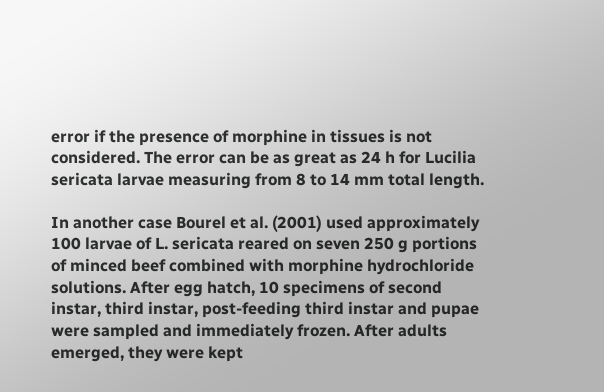error if the presence of morphine in tissues is not considered. The error can be as great as 24 h for Lucilia sericata larvae measuring from 8 to 14 mm total length.

In another case Bourel et al. (2001) used approximately 100 larvae of L. sericata reared on seven 250 g portions of minced beef combined with morphine hydrochloride solutions. After egg hatch, 10 specimens of second instar, third instar, post-feeding third instar and pupae were sampled and immediately frozen. After adults emerged, they were kept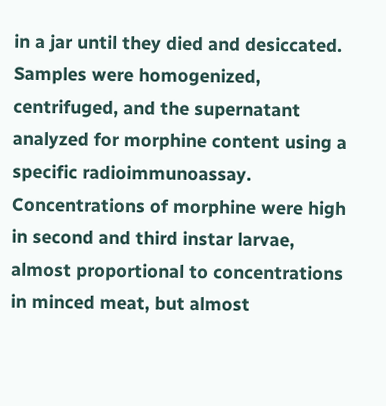in a jar until they died and desiccated. Samples were homogenized, centrifuged, and the supernatant analyzed for morphine content using a specific radioimmunoassay. Concentrations of morphine were high in second and third instar larvae, almost proportional to concentrations in minced meat, but almost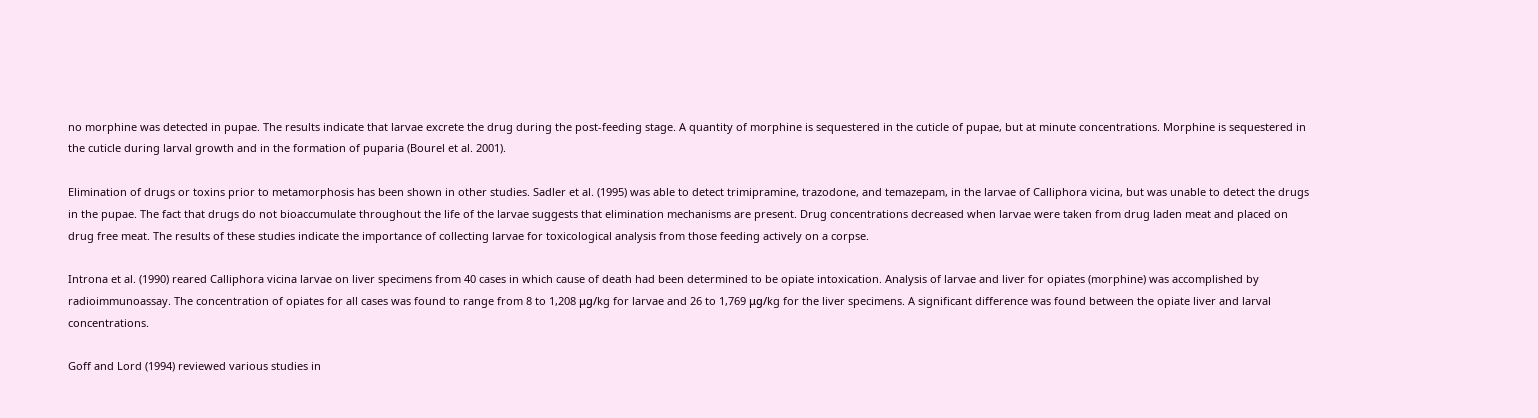no morphine was detected in pupae. The results indicate that larvae excrete the drug during the post-feeding stage. A quantity of morphine is sequestered in the cuticle of pupae, but at minute concentrations. Morphine is sequestered in the cuticle during larval growth and in the formation of puparia (Bourel et al. 2001).

Elimination of drugs or toxins prior to metamorphosis has been shown in other studies. Sadler et al. (1995) was able to detect trimipramine, trazodone, and temazepam, in the larvae of Calliphora vicina, but was unable to detect the drugs in the pupae. The fact that drugs do not bioaccumulate throughout the life of the larvae suggests that elimination mechanisms are present. Drug concentrations decreased when larvae were taken from drug laden meat and placed on drug free meat. The results of these studies indicate the importance of collecting larvae for toxicological analysis from those feeding actively on a corpse.

Introna et al. (1990) reared Calliphora vicina larvae on liver specimens from 40 cases in which cause of death had been determined to be opiate intoxication. Analysis of larvae and liver for opiates (morphine) was accomplished by radioimmunoassay. The concentration of opiates for all cases was found to range from 8 to 1,208 μg/kg for larvae and 26 to 1,769 μg/kg for the liver specimens. A significant difference was found between the opiate liver and larval concentrations.

Goff and Lord (1994) reviewed various studies in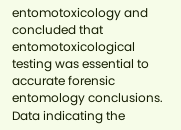entomotoxicology and concluded that entomotoxicological testing was essential to accurate forensic entomology conclusions. Data indicating the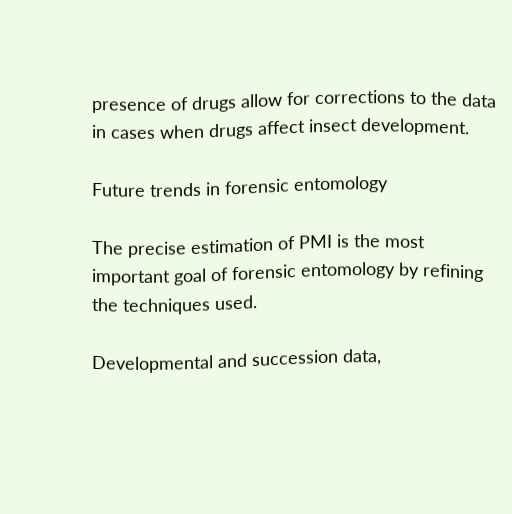presence of drugs allow for corrections to the data in cases when drugs affect insect development.

Future trends in forensic entomology

The precise estimation of PMI is the most important goal of forensic entomology by refining the techniques used.

Developmental and succession data,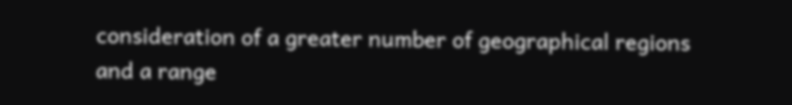consideration of a greater number of geographical regions and a range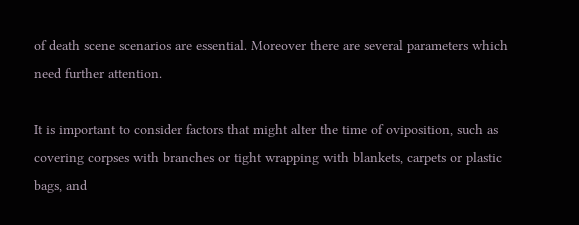of death scene scenarios are essential. Moreover there are several parameters which need further attention.

It is important to consider factors that might alter the time of oviposition, such as covering corpses with branches or tight wrapping with blankets, carpets or plastic bags, and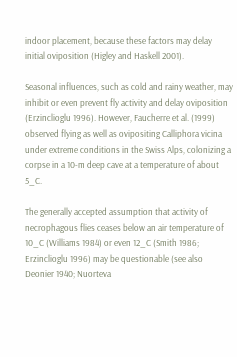indoor placement, because these factors may delay initial oviposition (Higley and Haskell 2001).

Seasonal influences, such as cold and rainy weather, may inhibit or even prevent fly activity and delay oviposition (Erzinclioglu 1996). However, Faucherre et al. (1999) observed flying as well as ovipositing Calliphora vicina under extreme conditions in the Swiss Alps, colonizing a corpse in a 10-m deep cave at a temperature of about 5_C.

The generally accepted assumption that activity of necrophagous flies ceases below an air temperature of 10_C (Williams 1984) or even 12_C (Smith 1986; Erzinclioglu 1996) may be questionable (see also Deonier 1940; Nuorteva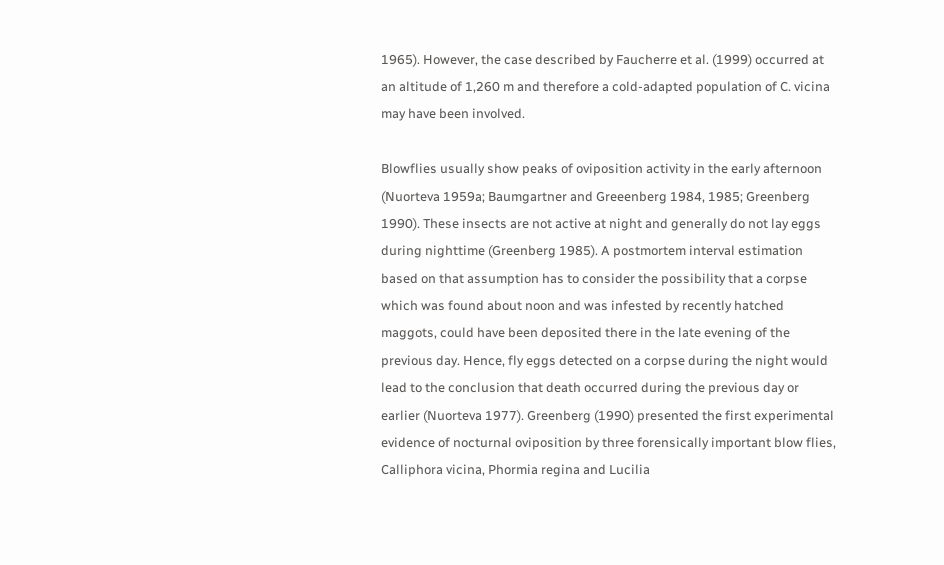1965). However, the case described by Faucherre et al. (1999) occurred at an altitude of 1,260 m and therefore a cold-adapted population of C. vicina may have been involved.

Blowflies usually show peaks of oviposition activity in the early afternoon (Nuorteva 1959a; Baumgartner and Greeenberg 1984, 1985; Greenberg 1990). These insects are not active at night and generally do not lay eggs during nighttime (Greenberg 1985). A postmortem interval estimation based on that assumption has to consider the possibility that a corpse which was found about noon and was infested by recently hatched maggots, could have been deposited there in the late evening of the previous day. Hence, fly eggs detected on a corpse during the night would lead to the conclusion that death occurred during the previous day or earlier (Nuorteva 1977). Greenberg (1990) presented the first experimental evidence of nocturnal oviposition by three forensically important blow flies, Calliphora vicina, Phormia regina and Lucilia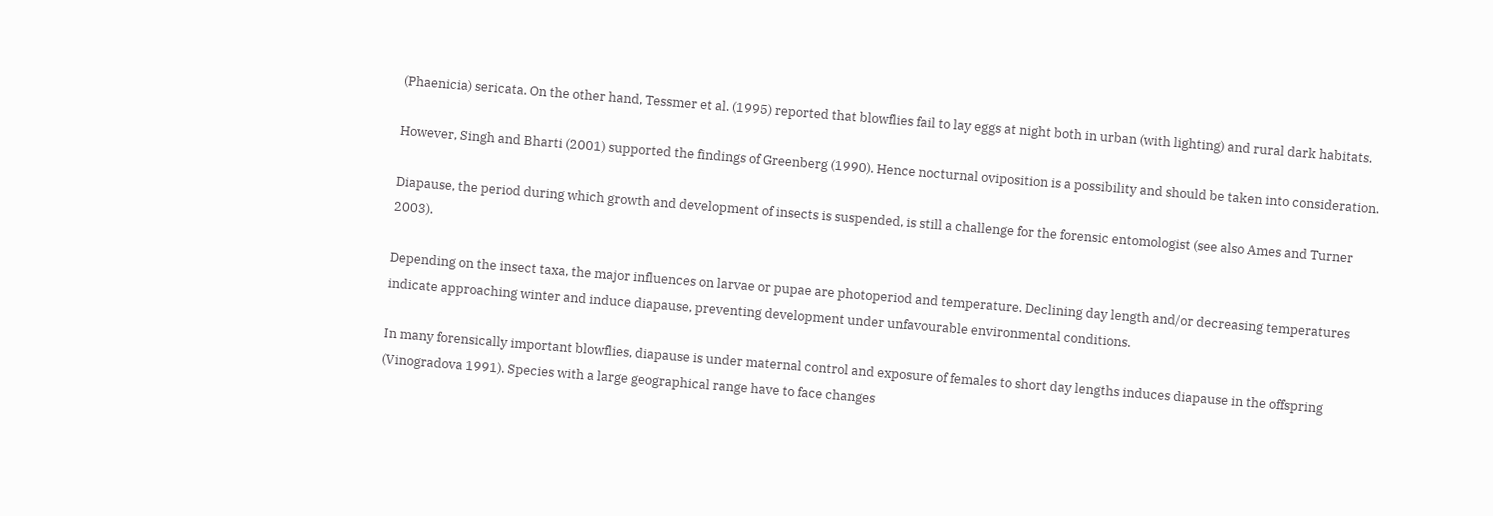(Phaenicia) sericata. On the other hand, Tessmer et al. (1995) reported that blowflies fail to lay eggs at night both in urban (with lighting) and rural dark habitats.

However, Singh and Bharti (2001) supported the findings of Greenberg (1990). Hence nocturnal oviposition is a possibility and should be taken into consideration.

Diapause, the period during which growth and development of insects is suspended, is still a challenge for the forensic entomologist (see also Ames and Turner 2003).

Depending on the insect taxa, the major influences on larvae or pupae are photoperiod and temperature. Declining day length and/or decreasing temperatures indicate approaching winter and induce diapause, preventing development under unfavourable environmental conditions.

In many forensically important blowflies, diapause is under maternal control and exposure of females to short day lengths induces diapause in the offspring (Vinogradova 1991). Species with a large geographical range have to face changes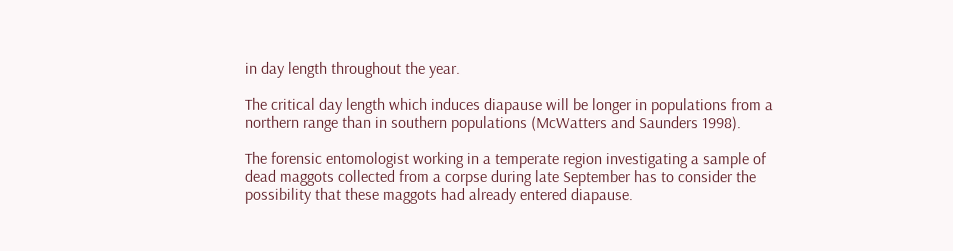in day length throughout the year.

The critical day length which induces diapause will be longer in populations from a northern range than in southern populations (McWatters and Saunders 1998).

The forensic entomologist working in a temperate region investigating a sample of dead maggots collected from a corpse during late September has to consider the possibility that these maggots had already entered diapause.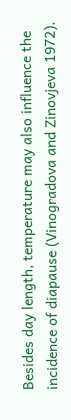Besides day length, temperature may also influence the incidence of diapause (Vinogradova and Zinovjeva 1972).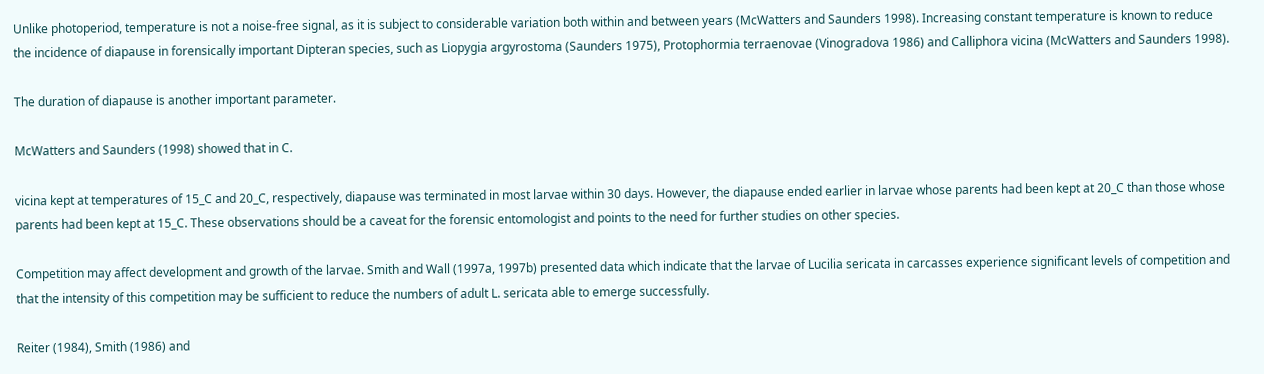Unlike photoperiod, temperature is not a noise-free signal, as it is subject to considerable variation both within and between years (McWatters and Saunders 1998). Increasing constant temperature is known to reduce the incidence of diapause in forensically important Dipteran species, such as Liopygia argyrostoma (Saunders 1975), Protophormia terraenovae (Vinogradova 1986) and Calliphora vicina (McWatters and Saunders 1998).

The duration of diapause is another important parameter.

McWatters and Saunders (1998) showed that in C.

vicina kept at temperatures of 15_C and 20_C, respectively, diapause was terminated in most larvae within 30 days. However, the diapause ended earlier in larvae whose parents had been kept at 20_C than those whose parents had been kept at 15_C. These observations should be a caveat for the forensic entomologist and points to the need for further studies on other species.

Competition may affect development and growth of the larvae. Smith and Wall (1997a, 1997b) presented data which indicate that the larvae of Lucilia sericata in carcasses experience significant levels of competition and that the intensity of this competition may be sufficient to reduce the numbers of adult L. sericata able to emerge successfully.

Reiter (1984), Smith (1986) and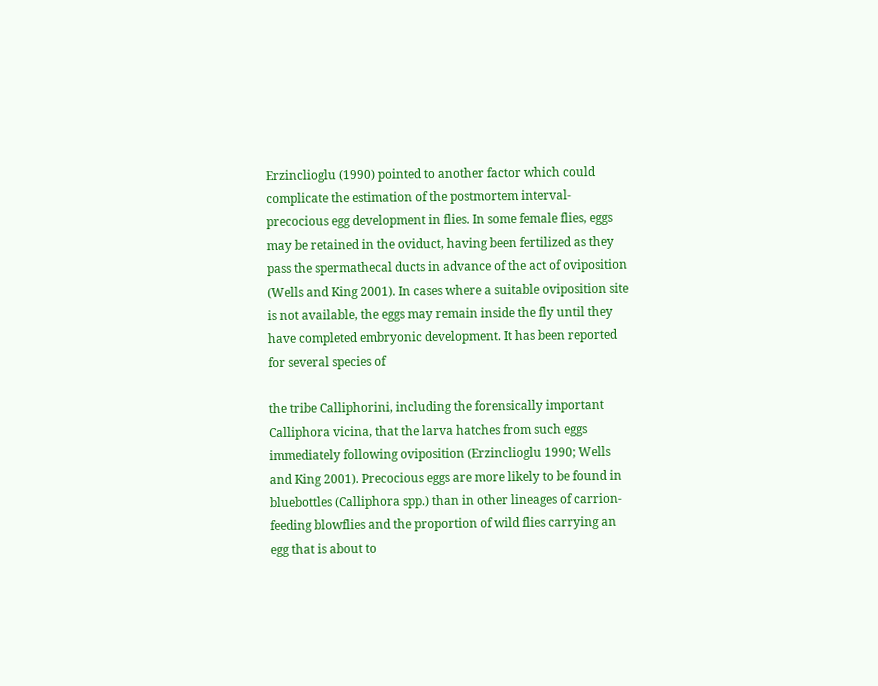Erzinclioglu (1990) pointed to another factor which could complicate the estimation of the postmortem interval-precocious egg development in flies. In some female flies, eggs may be retained in the oviduct, having been fertilized as they pass the spermathecal ducts in advance of the act of oviposition (Wells and King 2001). In cases where a suitable oviposition site is not available, the eggs may remain inside the fly until they have completed embryonic development. It has been reported for several species of

the tribe Calliphorini, including the forensically important Calliphora vicina, that the larva hatches from such eggs immediately following oviposition (Erzinclioglu 1990; Wells and King 2001). Precocious eggs are more likely to be found in bluebottles (Calliphora spp.) than in other lineages of carrion-feeding blowflies and the proportion of wild flies carrying an egg that is about to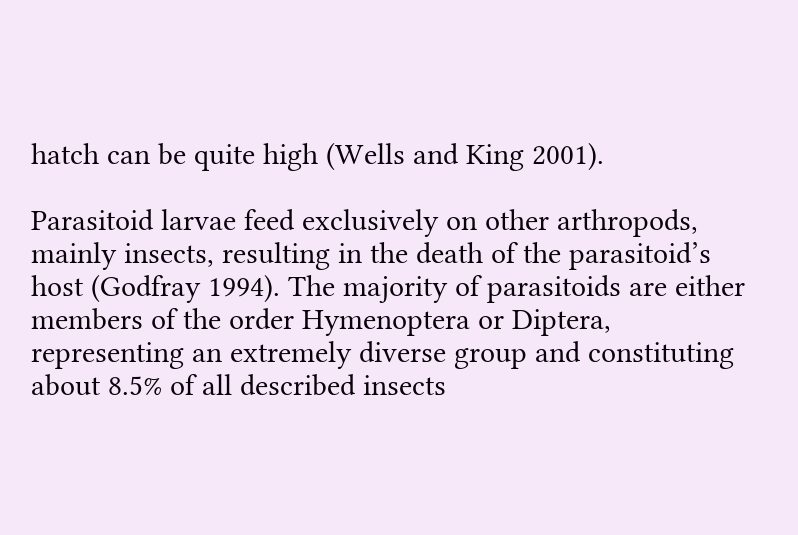hatch can be quite high (Wells and King 2001).

Parasitoid larvae feed exclusively on other arthropods, mainly insects, resulting in the death of the parasitoid’s host (Godfray 1994). The majority of parasitoids are either members of the order Hymenoptera or Diptera, representing an extremely diverse group and constituting about 8.5% of all described insects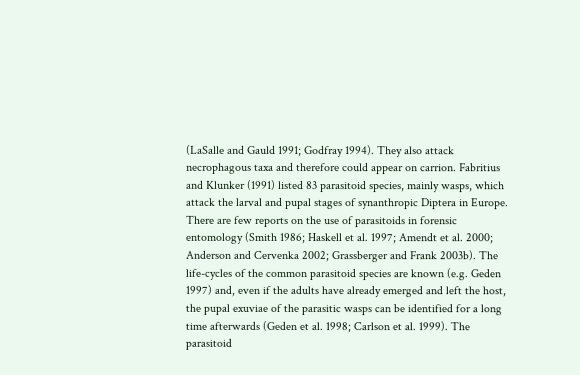(LaSalle and Gauld 1991; Godfray 1994). They also attack necrophagous taxa and therefore could appear on carrion. Fabritius and Klunker (1991) listed 83 parasitoid species, mainly wasps, which attack the larval and pupal stages of synanthropic Diptera in Europe. There are few reports on the use of parasitoids in forensic entomology (Smith 1986; Haskell et al. 1997; Amendt et al. 2000; Anderson and Cervenka 2002; Grassberger and Frank 2003b). The life-cycles of the common parasitoid species are known (e.g. Geden 1997) and, even if the adults have already emerged and left the host, the pupal exuviae of the parasitic wasps can be identified for a long time afterwards (Geden et al. 1998; Carlson et al. 1999). The parasitoid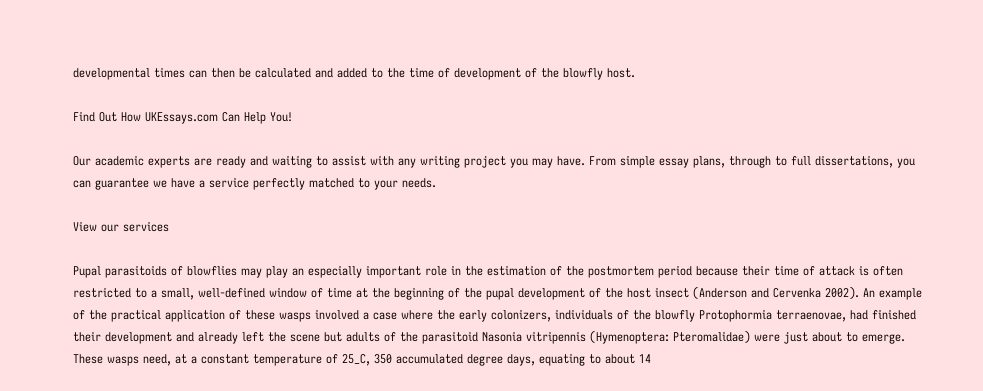developmental times can then be calculated and added to the time of development of the blowfly host.

Find Out How UKEssays.com Can Help You!

Our academic experts are ready and waiting to assist with any writing project you may have. From simple essay plans, through to full dissertations, you can guarantee we have a service perfectly matched to your needs.

View our services

Pupal parasitoids of blowflies may play an especially important role in the estimation of the postmortem period because their time of attack is often restricted to a small, well-defined window of time at the beginning of the pupal development of the host insect (Anderson and Cervenka 2002). An example of the practical application of these wasps involved a case where the early colonizers, individuals of the blowfly Protophormia terraenovae, had finished their development and already left the scene but adults of the parasitoid Nasonia vitripennis (Hymenoptera: Pteromalidae) were just about to emerge. These wasps need, at a constant temperature of 25_C, 350 accumulated degree days, equating to about 14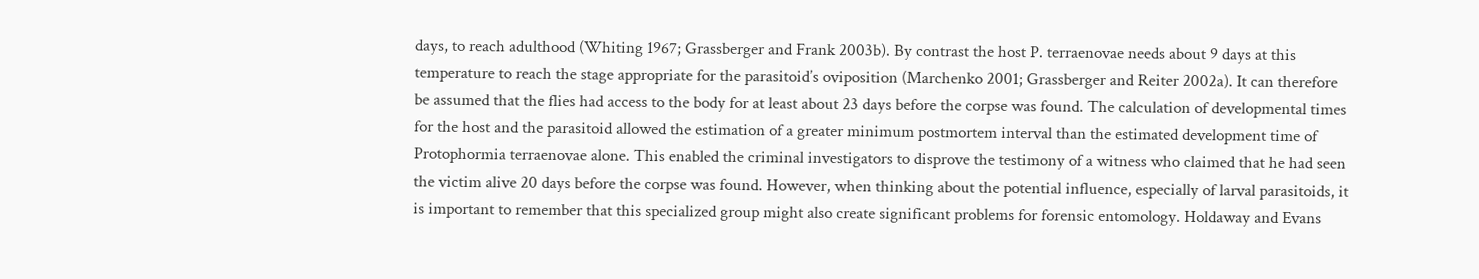days, to reach adulthood (Whiting 1967; Grassberger and Frank 2003b). By contrast the host P. terraenovae needs about 9 days at this temperature to reach the stage appropriate for the parasitoid’s oviposition (Marchenko 2001; Grassberger and Reiter 2002a). It can therefore be assumed that the flies had access to the body for at least about 23 days before the corpse was found. The calculation of developmental times for the host and the parasitoid allowed the estimation of a greater minimum postmortem interval than the estimated development time of Protophormia terraenovae alone. This enabled the criminal investigators to disprove the testimony of a witness who claimed that he had seen the victim alive 20 days before the corpse was found. However, when thinking about the potential influence, especially of larval parasitoids, it is important to remember that this specialized group might also create significant problems for forensic entomology. Holdaway and Evans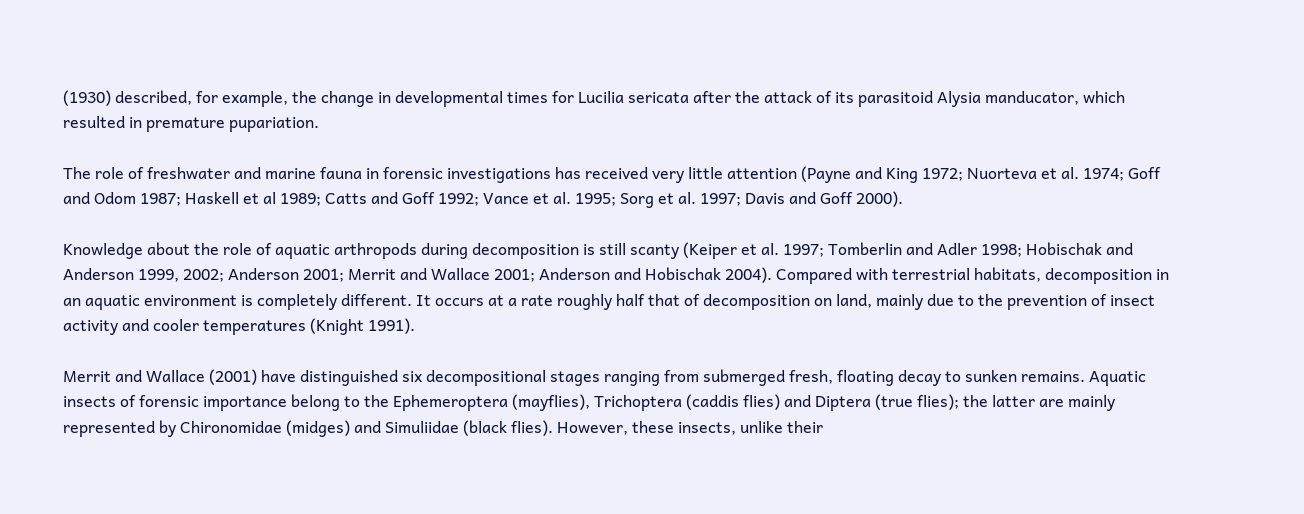(1930) described, for example, the change in developmental times for Lucilia sericata after the attack of its parasitoid Alysia manducator, which resulted in premature pupariation.

The role of freshwater and marine fauna in forensic investigations has received very little attention (Payne and King 1972; Nuorteva et al. 1974; Goff and Odom 1987; Haskell et al 1989; Catts and Goff 1992; Vance et al. 1995; Sorg et al. 1997; Davis and Goff 2000).

Knowledge about the role of aquatic arthropods during decomposition is still scanty (Keiper et al. 1997; Tomberlin and Adler 1998; Hobischak and Anderson 1999, 2002; Anderson 2001; Merrit and Wallace 2001; Anderson and Hobischak 2004). Compared with terrestrial habitats, decomposition in an aquatic environment is completely different. It occurs at a rate roughly half that of decomposition on land, mainly due to the prevention of insect activity and cooler temperatures (Knight 1991).

Merrit and Wallace (2001) have distinguished six decompositional stages ranging from submerged fresh, floating decay to sunken remains. Aquatic insects of forensic importance belong to the Ephemeroptera (mayflies), Trichoptera (caddis flies) and Diptera (true flies); the latter are mainly represented by Chironomidae (midges) and Simuliidae (black flies). However, these insects, unlike their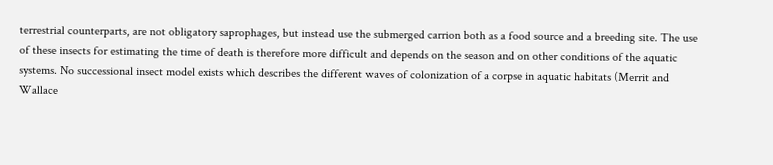terrestrial counterparts, are not obligatory saprophages, but instead use the submerged carrion both as a food source and a breeding site. The use of these insects for estimating the time of death is therefore more difficult and depends on the season and on other conditions of the aquatic systems. No successional insect model exists which describes the different waves of colonization of a corpse in aquatic habitats (Merrit and Wallace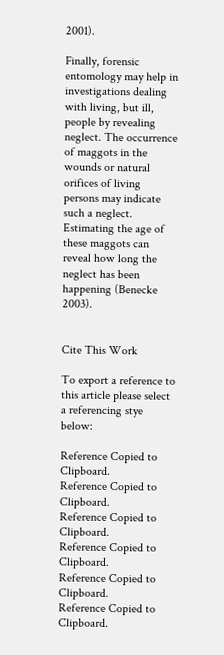2001).

Finally, forensic entomology may help in investigations dealing with living, but ill, people by revealing neglect. The occurrence of maggots in the wounds or natural orifices of living persons may indicate such a neglect. Estimating the age of these maggots can reveal how long the neglect has been happening (Benecke 2003).


Cite This Work

To export a reference to this article please select a referencing stye below:

Reference Copied to Clipboard.
Reference Copied to Clipboard.
Reference Copied to Clipboard.
Reference Copied to Clipboard.
Reference Copied to Clipboard.
Reference Copied to Clipboard.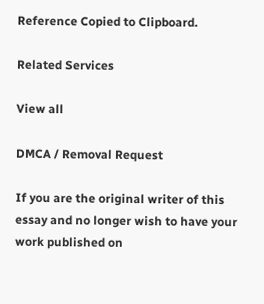Reference Copied to Clipboard.

Related Services

View all

DMCA / Removal Request

If you are the original writer of this essay and no longer wish to have your work published on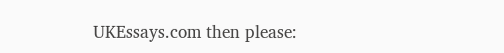UKEssays.com then please: